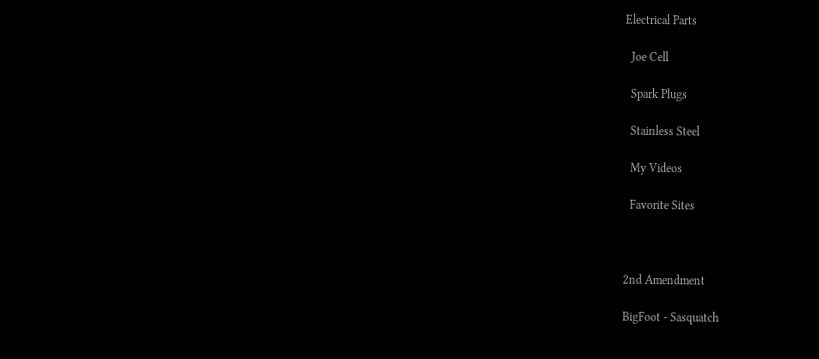Electrical Parts

  Joe Cell

  Spark Plugs

  Stainless Steel

  My Videos

  Favorite Sites



2nd Amendment

BigFoot - Sasquatch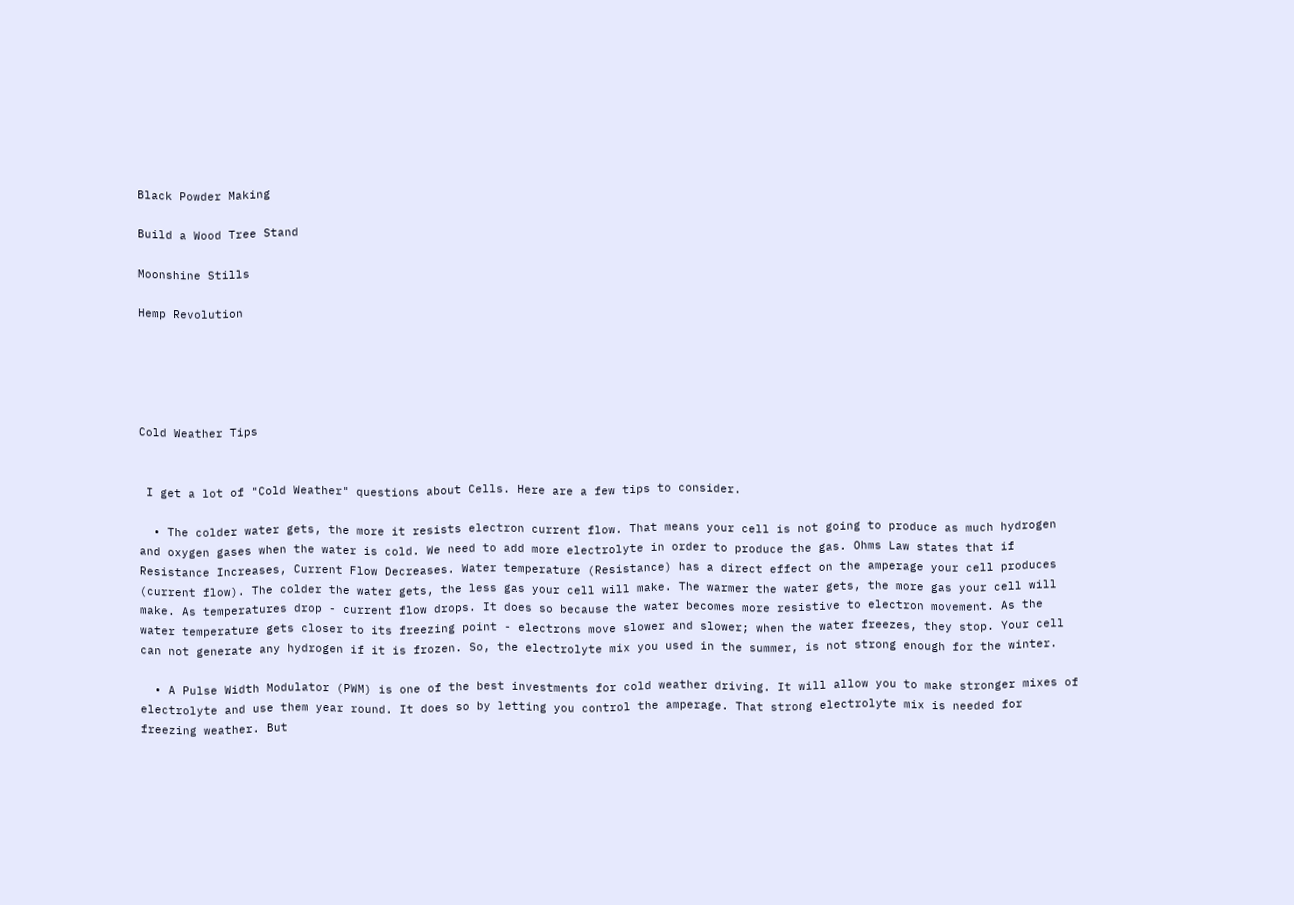Black Powder Making

Build a Wood Tree Stand

Moonshine Stills

Hemp Revolution





Cold Weather Tips


 I get a lot of "Cold Weather" questions about Cells. Here are a few tips to consider.

  • The colder water gets, the more it resists electron current flow. That means your cell is not going to produce as much hydrogen and oxygen gases when the water is cold. We need to add more electrolyte in order to produce the gas. Ohms Law states that if Resistance Increases, Current Flow Decreases. Water temperature (Resistance) has a direct effect on the amperage your cell produces (current flow). The colder the water gets, the less gas your cell will make. The warmer the water gets, the more gas your cell will make. As temperatures drop - current flow drops. It does so because the water becomes more resistive to electron movement. As the water temperature gets closer to its freezing point - electrons move slower and slower; when the water freezes, they stop. Your cell can not generate any hydrogen if it is frozen. So, the electrolyte mix you used in the summer, is not strong enough for the winter.

  • A Pulse Width Modulator (PWM) is one of the best investments for cold weather driving. It will allow you to make stronger mixes of electrolyte and use them year round. It does so by letting you control the amperage. That strong electrolyte mix is needed for freezing weather. But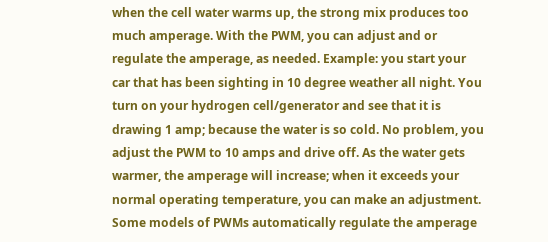when the cell water warms up, the strong mix produces too much amperage. With the PWM, you can adjust and or regulate the amperage, as needed. Example: you start your car that has been sighting in 10 degree weather all night. You turn on your hydrogen cell/generator and see that it is drawing 1 amp; because the water is so cold. No problem, you adjust the PWM to 10 amps and drive off. As the water gets warmer, the amperage will increase; when it exceeds your normal operating temperature, you can make an adjustment. Some models of PWMs automatically regulate the amperage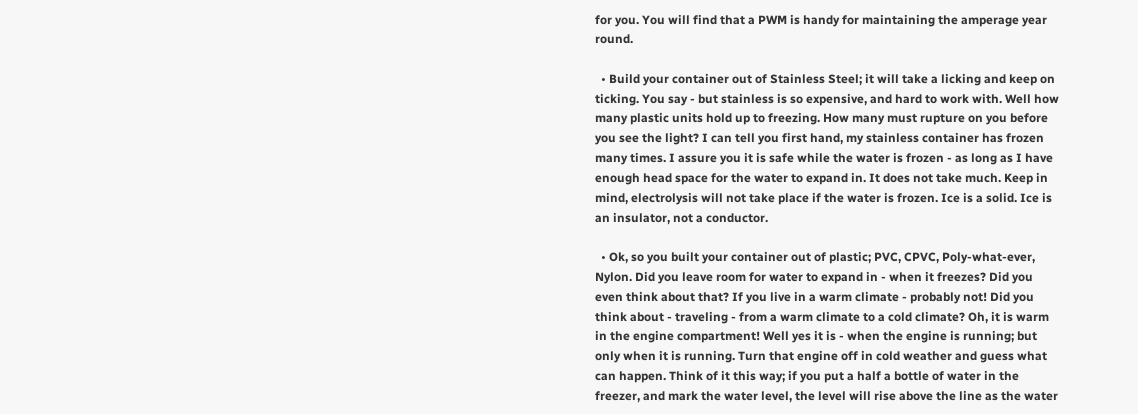for you. You will find that a PWM is handy for maintaining the amperage year round.

  • Build your container out of Stainless Steel; it will take a licking and keep on ticking. You say - but stainless is so expensive, and hard to work with. Well how many plastic units hold up to freezing. How many must rupture on you before you see the light? I can tell you first hand, my stainless container has frozen many times. I assure you it is safe while the water is frozen - as long as I have enough head space for the water to expand in. It does not take much. Keep in mind, electrolysis will not take place if the water is frozen. Ice is a solid. Ice is an insulator, not a conductor.

  • Ok, so you built your container out of plastic; PVC, CPVC, Poly-what-ever, Nylon. Did you leave room for water to expand in - when it freezes? Did you even think about that? If you live in a warm climate - probably not! Did you think about - traveling - from a warm climate to a cold climate? Oh, it is warm in the engine compartment! Well yes it is - when the engine is running; but only when it is running. Turn that engine off in cold weather and guess what can happen. Think of it this way; if you put a half a bottle of water in the freezer, and mark the water level, the level will rise above the line as the water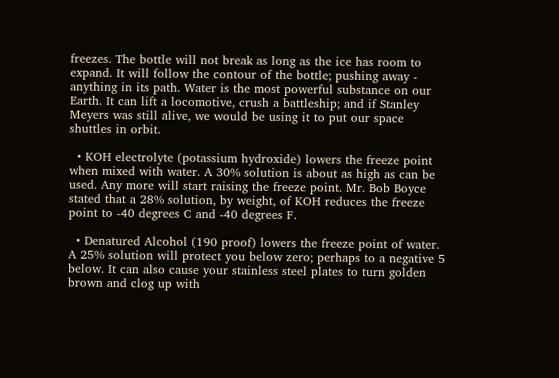freezes. The bottle will not break as long as the ice has room to expand. It will follow the contour of the bottle; pushing away - anything in its path. Water is the most powerful substance on our Earth. It can lift a locomotive, crush a battleship; and if Stanley Meyers was still alive, we would be using it to put our space shuttles in orbit.

  • KOH electrolyte (potassium hydroxide) lowers the freeze point when mixed with water. A 30% solution is about as high as can be used. Any more will start raising the freeze point. Mr. Bob Boyce stated that a 28% solution, by weight, of KOH reduces the freeze point to -40 degrees C and -40 degrees F.

  • Denatured Alcohol (190 proof) lowers the freeze point of water. A 25% solution will protect you below zero; perhaps to a negative 5 below. It can also cause your stainless steel plates to turn golden brown and clog up with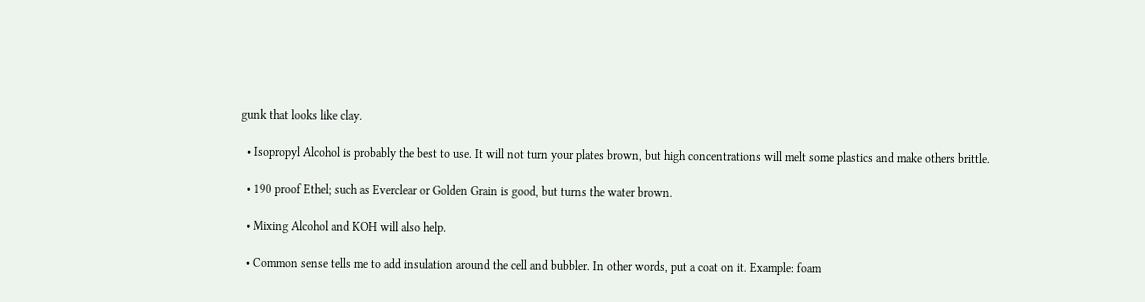gunk that looks like clay.

  • Isopropyl Alcohol is probably the best to use. It will not turn your plates brown, but high concentrations will melt some plastics and make others brittle.

  • 190 proof Ethel; such as Everclear or Golden Grain is good, but turns the water brown.

  • Mixing Alcohol and KOH will also help.

  • Common sense tells me to add insulation around the cell and bubbler. In other words, put a coat on it. Example: foam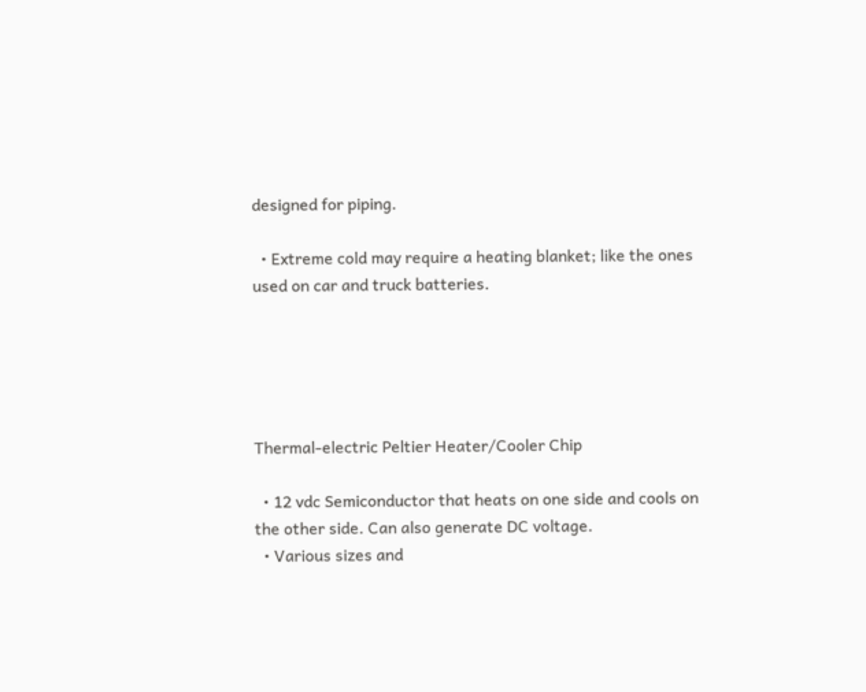designed for piping.

  • Extreme cold may require a heating blanket; like the ones used on car and truck batteries.





Thermal-electric Peltier Heater/Cooler Chip

  • 12 vdc Semiconductor that heats on one side and cools on the other side. Can also generate DC voltage.
  • Various sizes and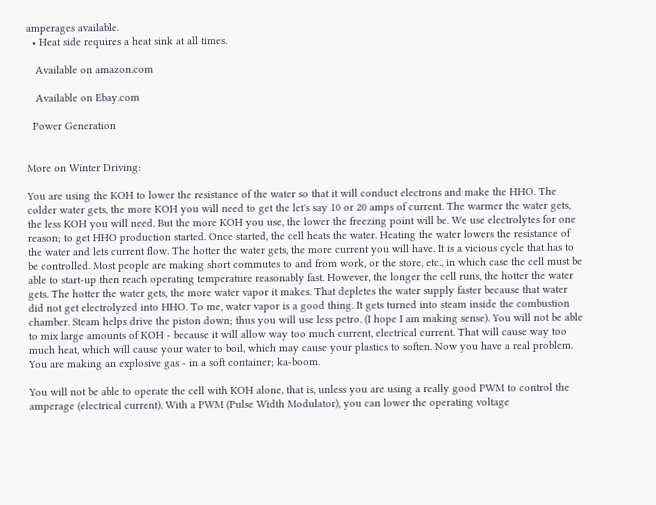amperages available.
  • Heat side requires a heat sink at all times.

   Available on amazon.com

   Available on Ebay.com

  Power Generation


More on Winter Driving:

You are using the KOH to lower the resistance of the water so that it will conduct electrons and make the HHO. The colder water gets, the more KOH you will need to get the let's say 10 or 20 amps of current. The warmer the water gets, the less KOH you will need. But the more KOH you use, the lower the freezing point will be. We use electrolytes for one reason; to get HHO production started. Once started, the cell heats the water. Heating the water lowers the resistance of the water and lets current flow. The hotter the water gets, the more current you will have. It is a vicious cycle that has to be controlled. Most people are making short commutes to and from work, or the store, etc., in which case the cell must be able to start-up then reach operating temperature reasonably fast. However, the longer the cell runs, the hotter the water gets. The hotter the water gets, the more water vapor it makes. That depletes the water supply faster because that water did not get electrolyzed into HHO. To me, water vapor is a good thing. It gets turned into steam inside the combustion chamber. Steam helps drive the piston down; thus you will use less petro. (I hope I am making sense). You will not be able to mix large amounts of KOH - because it will allow way too much current, electrical current. That will cause way too much heat, which will cause your water to boil, which may cause your plastics to soften. Now you have a real problem. You are making an explosive gas - in a soft container; ka-boom.

You will not be able to operate the cell with KOH alone, that is, unless you are using a really good PWM to control the amperage (electrical current). With a PWM (Pulse Width Modulator), you can lower the operating voltage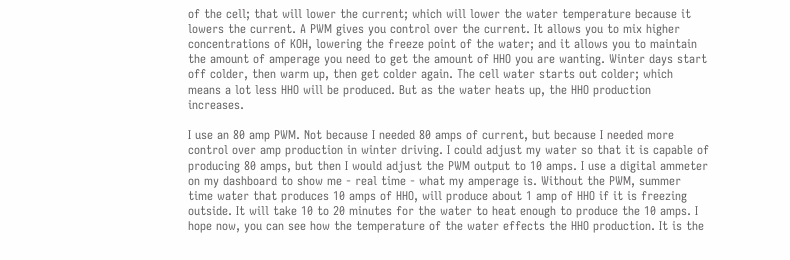of the cell; that will lower the current; which will lower the water temperature because it lowers the current. A PWM gives you control over the current. It allows you to mix higher concentrations of KOH, lowering the freeze point of the water; and it allows you to maintain the amount of amperage you need to get the amount of HHO you are wanting. Winter days start off colder, then warm up, then get colder again. The cell water starts out colder; which means a lot less HHO will be produced. But as the water heats up, the HHO production increases.

I use an 80 amp PWM. Not because I needed 80 amps of current, but because I needed more control over amp production in winter driving. I could adjust my water so that it is capable of producing 80 amps, but then I would adjust the PWM output to 10 amps. I use a digital ammeter on my dashboard to show me - real time - what my amperage is. Without the PWM, summer time water that produces 10 amps of HHO, will produce about 1 amp of HHO if it is freezing outside. It will take 10 to 20 minutes for the water to heat enough to produce the 10 amps. I hope now, you can see how the temperature of the water effects the HHO production. It is the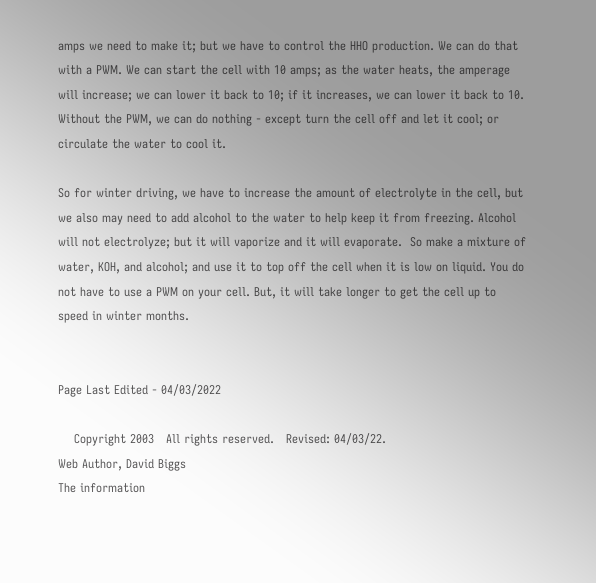amps we need to make it; but we have to control the HHO production. We can do that with a PWM. We can start the cell with 10 amps; as the water heats, the amperage will increase; we can lower it back to 10; if it increases, we can lower it back to 10. Without the PWM, we can do nothing - except turn the cell off and let it cool; or circulate the water to cool it.

So for winter driving, we have to increase the amount of electrolyte in the cell, but we also may need to add alcohol to the water to help keep it from freezing. Alcohol will not electrolyze; but it will vaporize and it will evaporate.  So make a mixture of water, KOH, and alcohol; and use it to top off the cell when it is low on liquid. You do not have to use a PWM on your cell. But, it will take longer to get the cell up to speed in winter months.


Page Last Edited - 04/03/2022

    Copyright 2003   All rights reserved.   Revised: 04/03/22.                                             Web Author, David Biggs
The information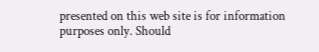presented on this web site is for information purposes only. Should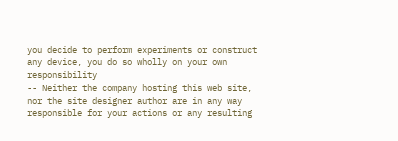you decide to perform experiments or construct any device, you do so wholly on your own responsibility
-- Neither the company hosting this web site, nor the site designer author are in any way responsible for your actions or any resulting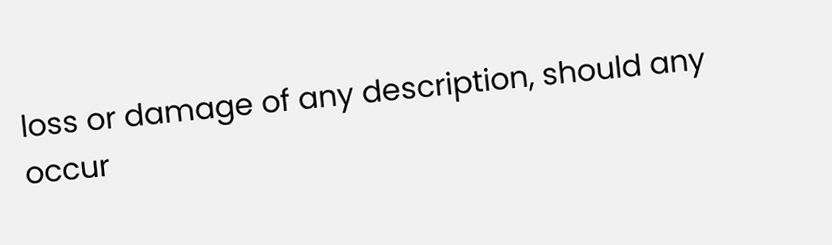loss or damage of any description, should any occur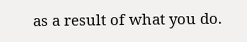as a result of what you do.